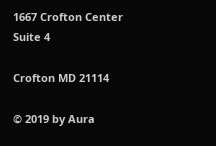1667 Crofton Center Suite 4

Crofton MD 21114

© 2019 by Aura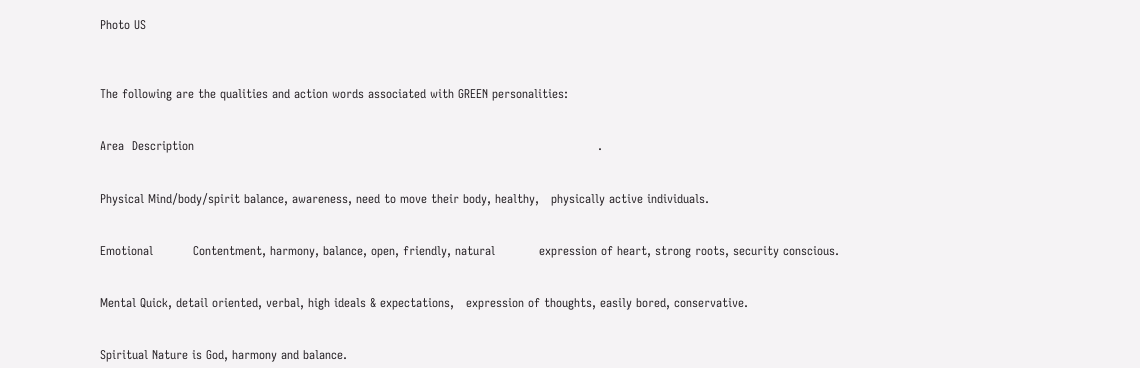Photo US



The following are the qualities and action words associated with GREEN personalities:


Area  Description                                                                                                     .


Physical Mind/body/spirit balance, awareness, need to move their body, healthy,   physically active individuals.


Emotional          Contentment, harmony, balance, open, friendly, natural           expression of heart, strong roots, security conscious.


Mental Quick, detail oriented, verbal, high ideals & expectations,   expression of thoughts, easily bored, conservative.


Spiritual Nature is God, harmony and balance.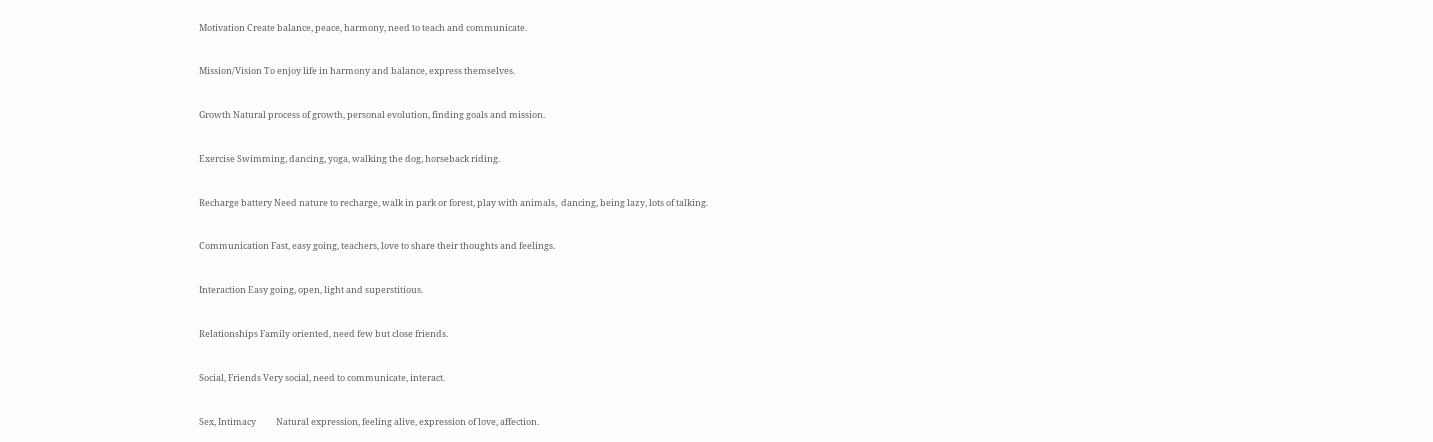Motivation Create balance, peace, harmony, need to teach and communicate.


Mission/Vision To enjoy life in harmony and balance, express themselves.


Growth Natural process of growth, personal evolution, finding goals and mission.


Exercise Swimming, dancing, yoga, walking the dog, horseback riding.


Recharge battery Need nature to recharge, walk in park or forest, play with animals,  dancing, being lazy, lots of talking.


Communication Fast, easy going, teachers, love to share their thoughts and feelings.


Interaction Easy going, open, light and superstitious.


Relationships Family oriented, need few but close friends.


Social, Friends Very social, need to communicate, interact.


Sex, Intimacy          Natural expression, feeling alive, expression of love, affection.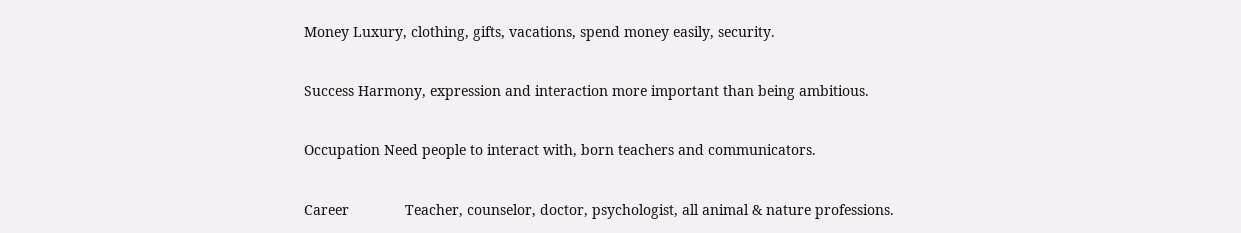Money Luxury, clothing, gifts, vacations, spend money easily, security.


Success Harmony, expression and interaction more important than being ambitious.


Occupation Need people to interact with, born teachers and communicators.


Career              Teacher, counselor, doctor, psychologist, all animal & nature professions.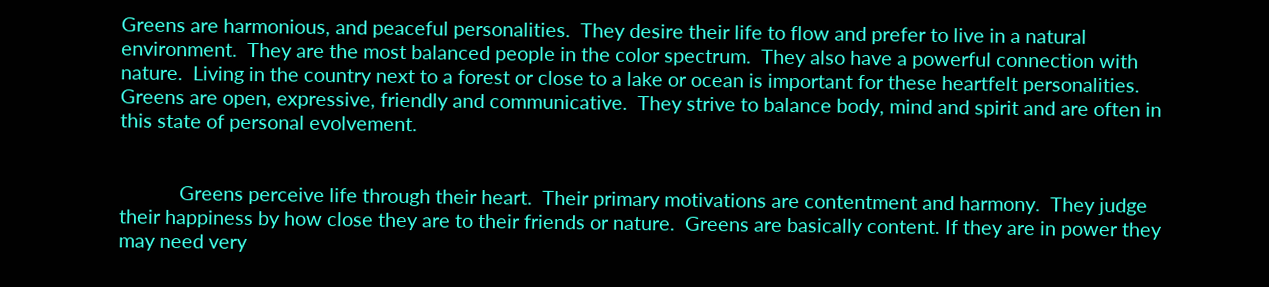Greens are harmonious, and peaceful personalities.  They desire their life to flow and prefer to live in a natural environment.  They are the most balanced people in the color spectrum.  They also have a powerful connection with nature.  Living in the country next to a forest or close to a lake or ocean is important for these heartfelt personalities.   Greens are open, expressive, friendly and communicative.  They strive to balance body, mind and spirit and are often in this state of personal evolvement.


            Greens perceive life through their heart.  Their primary motivations are contentment and harmony.  They judge their happiness by how close they are to their friends or nature.  Greens are basically content. If they are in power they may need very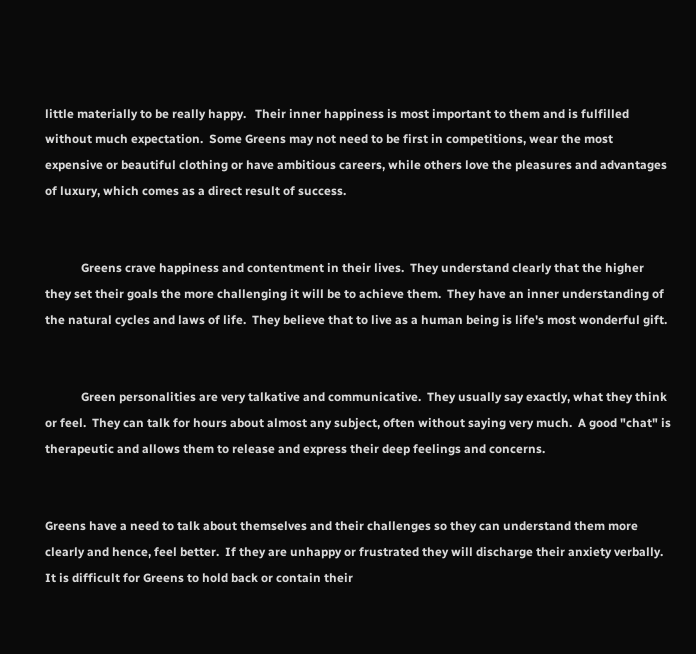little materially to be really happy.   Their inner happiness is most important to them and is fulfilled without much expectation.  Some Greens may not need to be first in competitions, wear the most expensive or beautiful clothing or have ambitious careers, while others love the pleasures and advantages of luxury, which comes as a direct result of success.


            Greens crave happiness and contentment in their lives.  They understand clearly that the higher they set their goals the more challenging it will be to achieve them.  They have an inner understanding of the natural cycles and laws of life.  They believe that to live as a human being is life's most wonderful gift.


            Green personalities are very talkative and communicative.  They usually say exactly, what they think or feel.  They can talk for hours about almost any subject, often without saying very much.  A good "chat" is therapeutic and allows them to release and express their deep feelings and concerns.


Greens have a need to talk about themselves and their challenges so they can understand them more clearly and hence, feel better.  If they are unhappy or frustrated they will discharge their anxiety verbally.  It is difficult for Greens to hold back or contain their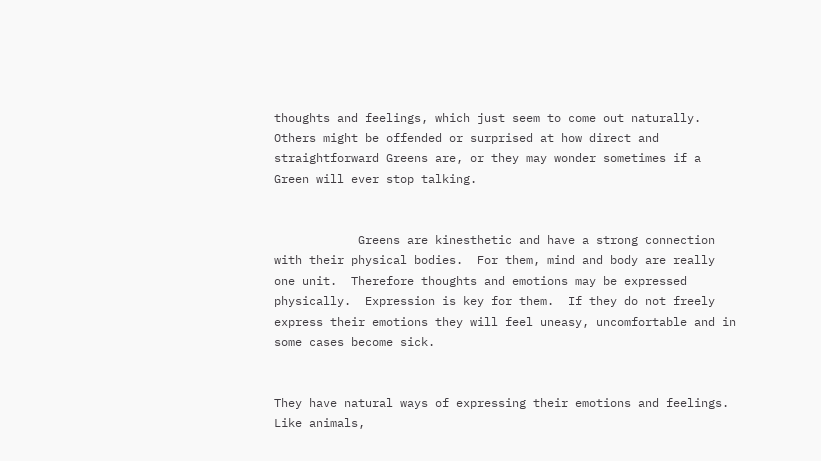thoughts and feelings, which just seem to come out naturally. Others might be offended or surprised at how direct and straightforward Greens are, or they may wonder sometimes if a Green will ever stop talking.


            Greens are kinesthetic and have a strong connection with their physical bodies.  For them, mind and body are really one unit.  Therefore thoughts and emotions may be expressed physically.  Expression is key for them.  If they do not freely express their emotions they will feel uneasy, uncomfortable and in some cases become sick.


They have natural ways of expressing their emotions and feelings.  Like animals,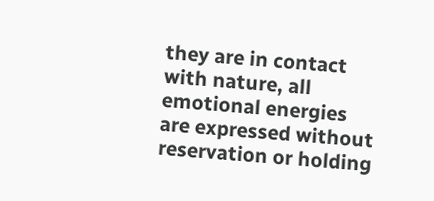they are in contact with nature, all emotional energies are expressed without reservation or holding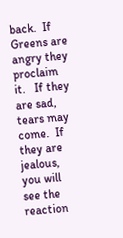back.  If Greens are angry they proclaim it.   If they are sad, tears may come.  If they are jealous, you will see the reaction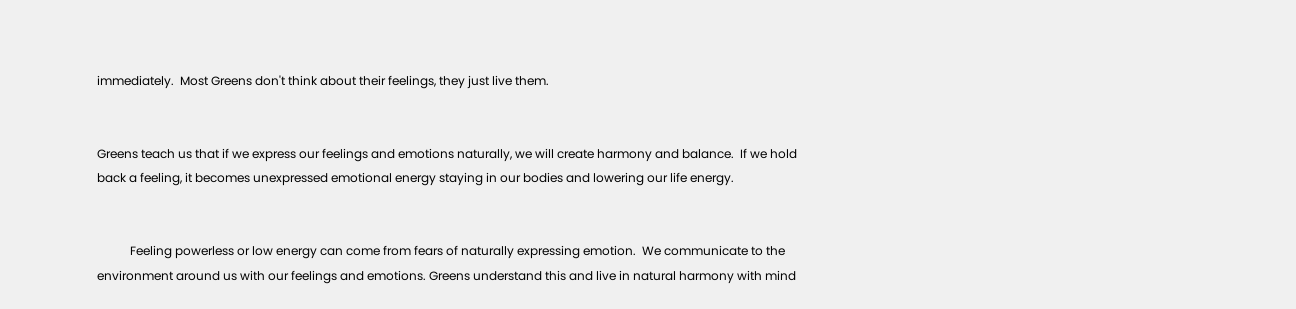immediately.  Most Greens don't think about their feelings, they just live them.


Greens teach us that if we express our feelings and emotions naturally, we will create harmony and balance.  If we hold back a feeling, it becomes unexpressed emotional energy staying in our bodies and lowering our life energy.


           Feeling powerless or low energy can come from fears of naturally expressing emotion.  We communicate to the environment around us with our feelings and emotions. Greens understand this and live in natural harmony with mind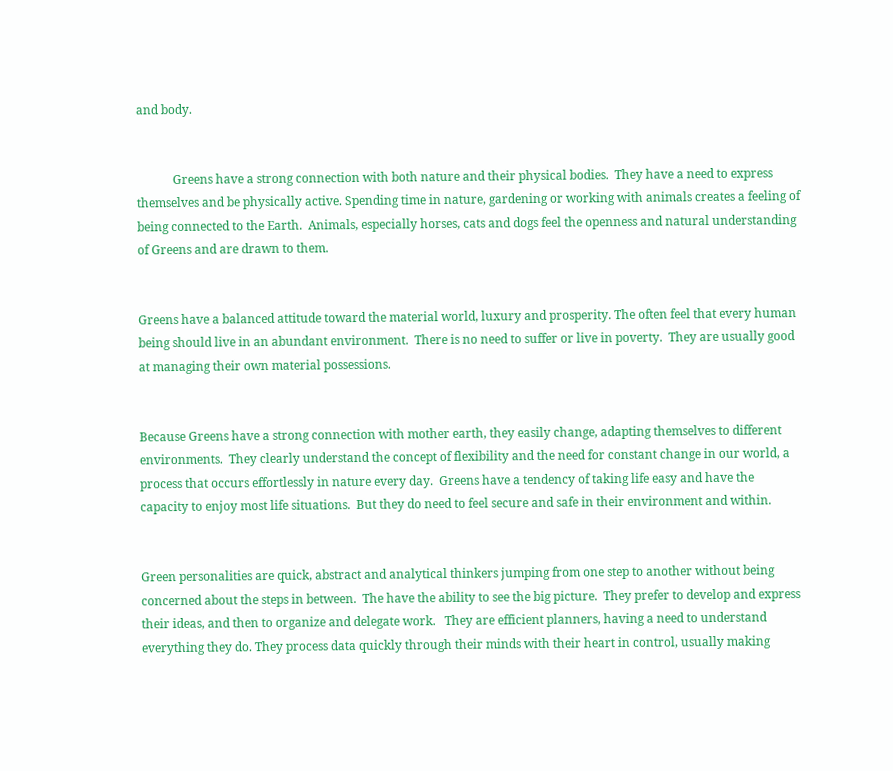and body.


            Greens have a strong connection with both nature and their physical bodies.  They have a need to express themselves and be physically active. Spending time in nature, gardening or working with animals creates a feeling of being connected to the Earth.  Animals, especially horses, cats and dogs feel the openness and natural understanding of Greens and are drawn to them.


Greens have a balanced attitude toward the material world, luxury and prosperity. The often feel that every human being should live in an abundant environment.  There is no need to suffer or live in poverty.  They are usually good at managing their own material possessions.


Because Greens have a strong connection with mother earth, they easily change, adapting themselves to different environments.  They clearly understand the concept of flexibility and the need for constant change in our world, a process that occurs effortlessly in nature every day.  Greens have a tendency of taking life easy and have the capacity to enjoy most life situations.  But they do need to feel secure and safe in their environment and within.


Green personalities are quick, abstract and analytical thinkers jumping from one step to another without being concerned about the steps in between.  The have the ability to see the big picture.  They prefer to develop and express their ideas, and then to organize and delegate work.   They are efficient planners, having a need to understand everything they do. They process data quickly through their minds with their heart in control, usually making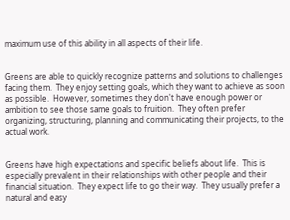maximum use of this ability in all aspects of their life.


Greens are able to quickly recognize patterns and solutions to challenges facing them.  They enjoy setting goals, which they want to achieve as soon as possible.  However, sometimes they don't have enough power or ambition to see those same goals to fruition.  They often prefer organizing, structuring, planning and communicating their projects, to the actual work.


Greens have high expectations and specific beliefs about life.  This is especially prevalent in their relationships with other people and their financial situation.  They expect life to go their way.  They usually prefer a natural and easy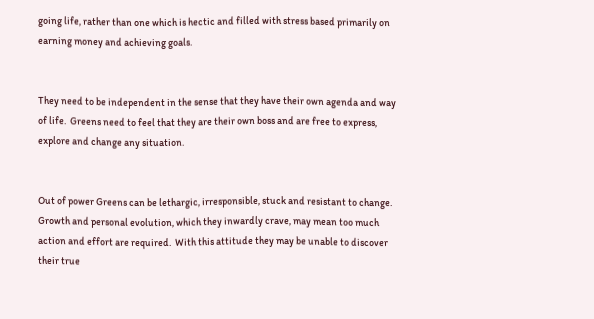going life, rather than one which is hectic and filled with stress based primarily on earning money and achieving goals.


They need to be independent in the sense that they have their own agenda and way of life.  Greens need to feel that they are their own boss and are free to express, explore and change any situation.


Out of power Greens can be lethargic, irresponsible, stuck and resistant to change.  Growth and personal evolution, which they inwardly crave, may mean too much action and effort are required.  With this attitude they may be unable to discover their true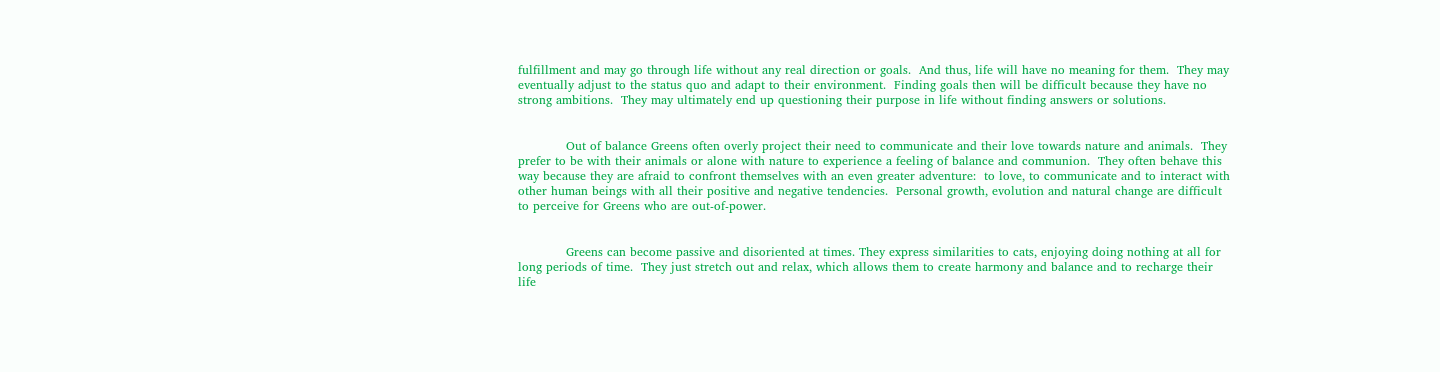fulfillment and may go through life without any real direction or goals.  And thus, life will have no meaning for them.  They may eventually adjust to the status quo and adapt to their environment.  Finding goals then will be difficult because they have no strong ambitions.  They may ultimately end up questioning their purpose in life without finding answers or solutions.


            Out of balance Greens often overly project their need to communicate and their love towards nature and animals.  They prefer to be with their animals or alone with nature to experience a feeling of balance and communion.  They often behave this way because they are afraid to confront themselves with an even greater adventure:  to love, to communicate and to interact with other human beings with all their positive and negative tendencies.  Personal growth, evolution and natural change are difficult to perceive for Greens who are out-of-power.


            Greens can become passive and disoriented at times. They express similarities to cats, enjoying doing nothing at all for long periods of time.  They just stretch out and relax, which allows them to create harmony and balance and to recharge their life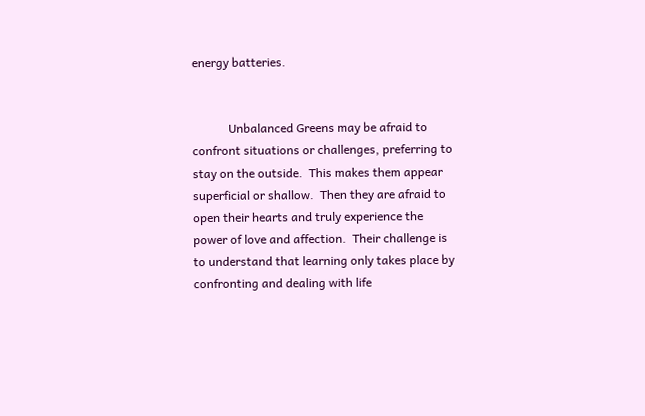energy batteries.


            Unbalanced Greens may be afraid to confront situations or challenges, preferring to stay on the outside.  This makes them appear superficial or shallow.  Then they are afraid to open their hearts and truly experience the power of love and affection.  Their challenge is to understand that learning only takes place by confronting and dealing with life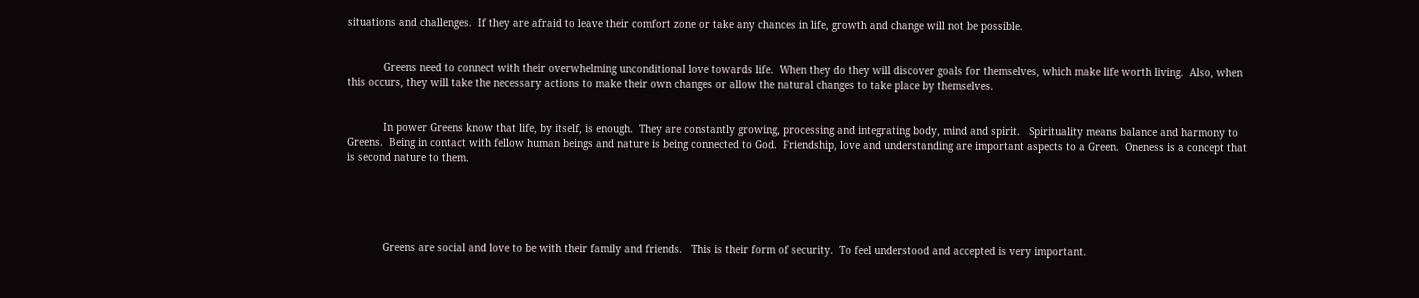situations and challenges.  If they are afraid to leave their comfort zone or take any chances in life, growth and change will not be possible.


            Greens need to connect with their overwhelming unconditional love towards life.  When they do they will discover goals for themselves, which make life worth living.  Also, when this occurs, they will take the necessary actions to make their own changes or allow the natural changes to take place by themselves.


            In power Greens know that life, by itself, is enough.  They are constantly growing, processing and integrating body, mind and spirit.   Spirituality means balance and harmony to Greens.  Being in contact with fellow human beings and nature is being connected to God.  Friendship, love and understanding are important aspects to a Green.  Oneness is a concept that is second nature to them.





            Greens are social and love to be with their family and friends.   This is their form of security.  To feel understood and accepted is very important.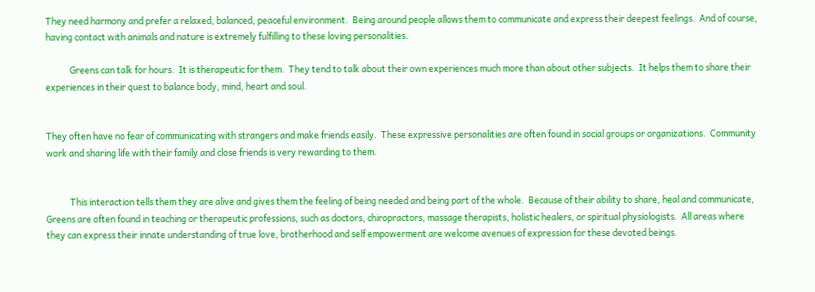They need harmony and prefer a relaxed, balanced, peaceful environment.  Being around people allows them to communicate and express their deepest feelings.  And of course, having contact with animals and nature is extremely fulfilling to these loving personalities.

            Greens can talk for hours.  It is therapeutic for them.  They tend to talk about their own experiences much more than about other subjects.  It helps them to share their experiences in their quest to balance body, mind, heart and soul.


They often have no fear of communicating with strangers and make friends easily.  These expressive personalities are often found in social groups or organizations.  Community work and sharing life with their family and close friends is very rewarding to them.


            This interaction tells them they are alive and gives them the feeling of being needed and being part of the whole.  Because of their ability to share, heal and communicate, Greens are often found in teaching or therapeutic professions, such as doctors, chiropractors, massage therapists, holistic healers, or spiritual physiologists.  All areas where they can express their innate understanding of true love, brotherhood and self empowerment are welcome avenues of expression for these devoted beings.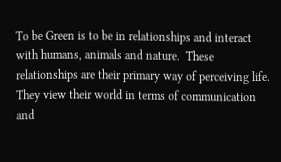To be Green is to be in relationships and interact with humans, animals and nature.  These relationships are their primary way of perceiving life. They view their world in terms of communication and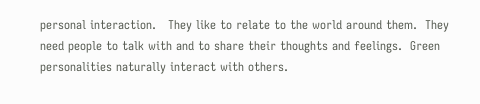personal interaction.   They like to relate to the world around them.  They need people to talk with and to share their thoughts and feelings.  Green personalities naturally interact with others.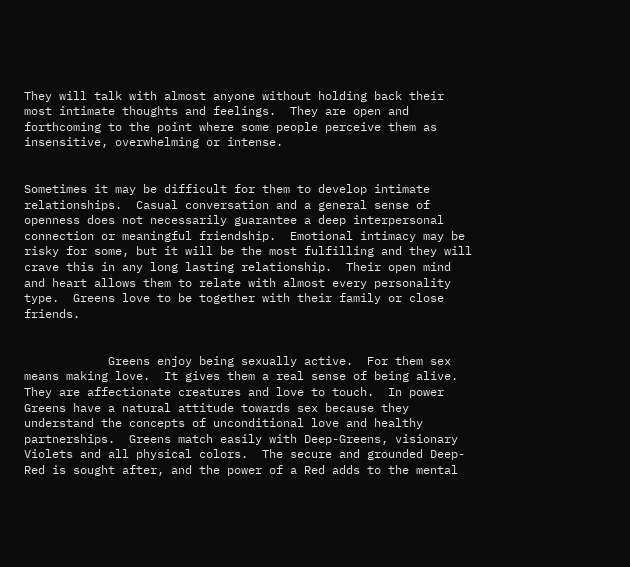They will talk with almost anyone without holding back their most intimate thoughts and feelings.  They are open and forthcoming to the point where some people perceive them as insensitive, overwhelming or intense.


Sometimes it may be difficult for them to develop intimate relationships.  Casual conversation and a general sense of openness does not necessarily guarantee a deep interpersonal connection or meaningful friendship.  Emotional intimacy may be risky for some, but it will be the most fulfilling and they will crave this in any long lasting relationship.  Their open mind and heart allows them to relate with almost every personality type.  Greens love to be together with their family or close friends.


            Greens enjoy being sexually active.  For them sex means making love.  It gives them a real sense of being alive.  They are affectionate creatures and love to touch.  In power Greens have a natural attitude towards sex because they understand the concepts of unconditional love and healthy partnerships.  Greens match easily with Deep-Greens, visionary Violets and all physical colors.  The secure and grounded Deep-Red is sought after, and the power of a Red adds to the mental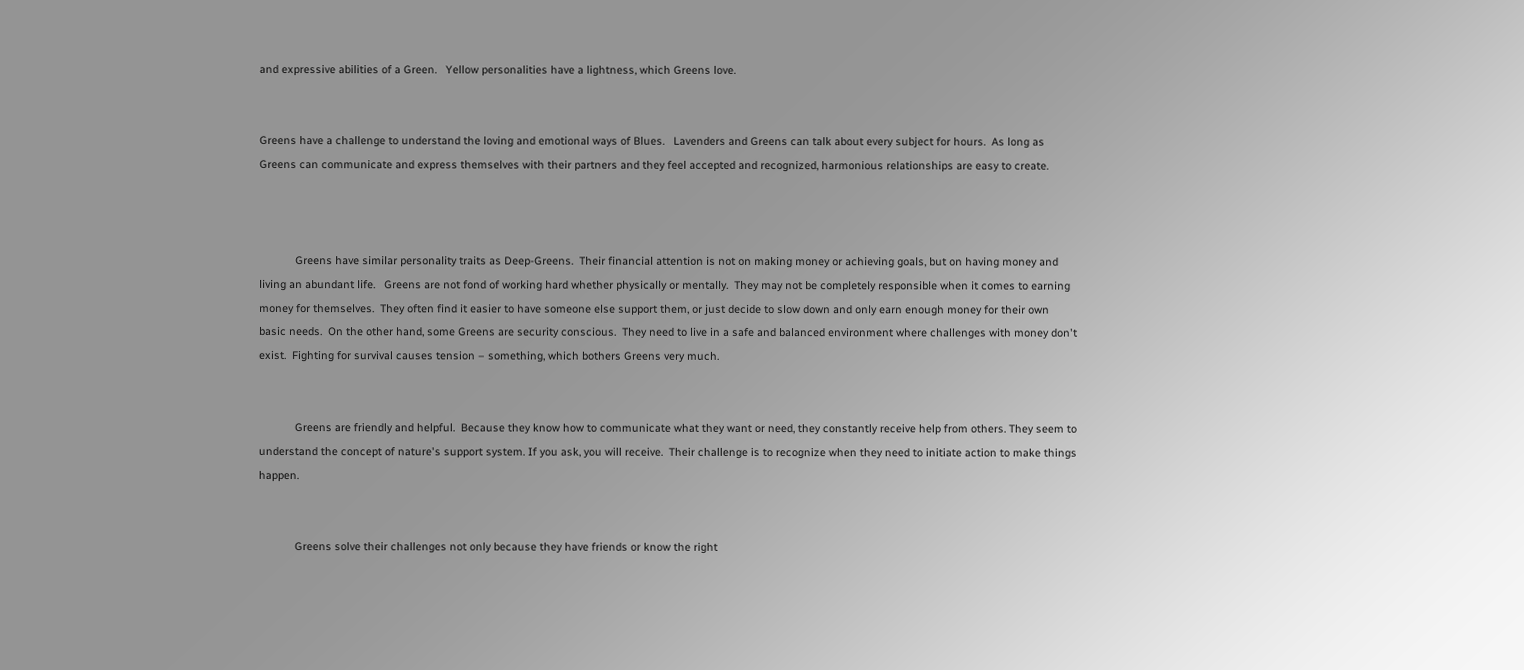and expressive abilities of a Green.   Yellow personalities have a lightness, which Greens love.


Greens have a challenge to understand the loving and emotional ways of Blues.   Lavenders and Greens can talk about every subject for hours.  As long as Greens can communicate and express themselves with their partners and they feel accepted and recognized, harmonious relationships are easy to create.



            Greens have similar personality traits as Deep-Greens.  Their financial attention is not on making money or achieving goals, but on having money and living an abundant life.   Greens are not fond of working hard whether physically or mentally.  They may not be completely responsible when it comes to earning money for themselves.  They often find it easier to have someone else support them, or just decide to slow down and only earn enough money for their own basic needs.  On the other hand, some Greens are security conscious.  They need to live in a safe and balanced environment where challenges with money don't exist.  Fighting for survival causes tension – something, which bothers Greens very much.


            Greens are friendly and helpful.  Because they know how to communicate what they want or need, they constantly receive help from others. They seem to understand the concept of nature's support system. If you ask, you will receive.  Their challenge is to recognize when they need to initiate action to make things happen.


            Greens solve their challenges not only because they have friends or know the right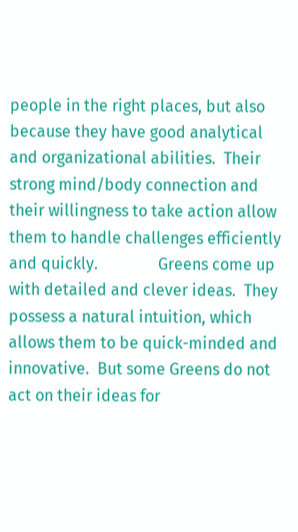people in the right places, but also because they have good analytical and organizational abilities.  Their strong mind/body connection and their willingness to take action allow them to handle challenges efficiently and quickly.               Greens come up with detailed and clever ideas.  They possess a natural intuition, which allows them to be quick-minded and innovative.  But some Greens do not act on their ideas for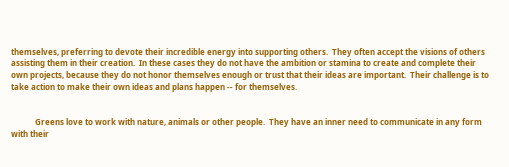themselves, preferring to devote their incredible energy into supporting others.  They often accept the visions of others assisting them in their creation.  In these cases they do not have the ambition or stamina to create and complete their own projects, because they do not honor themselves enough or trust that their ideas are important.  Their challenge is to take action to make their own ideas and plans happen -- for themselves.


            Greens love to work with nature, animals or other people.  They have an inner need to communicate in any form with their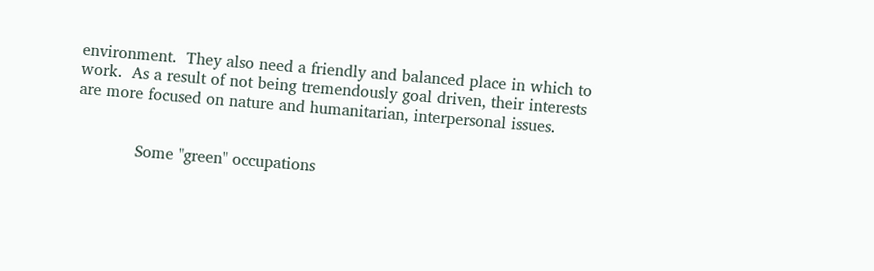environment.  They also need a friendly and balanced place in which to work.  As a result of not being tremendously goal driven, their interests are more focused on nature and humanitarian, interpersonal issues.


            Some "green" occupations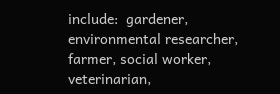include:  gardener, environmental researcher, farmer, social worker, veterinarian,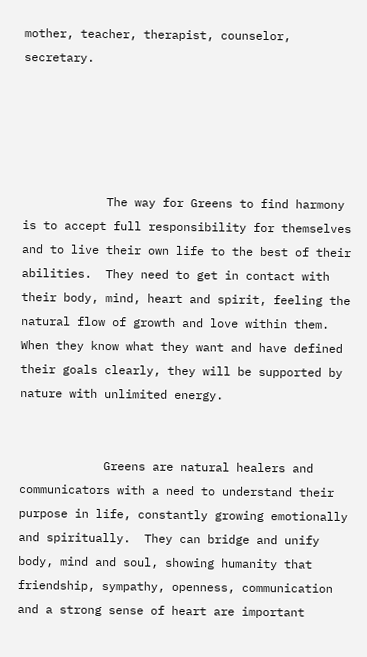mother, teacher, therapist, counselor, secretary.





            The way for Greens to find harmony is to accept full responsibility for themselves and to live their own life to the best of their abilities.  They need to get in contact with their body, mind, heart and spirit, feeling the natural flow of growth and love within them.  When they know what they want and have defined their goals clearly, they will be supported by nature with unlimited energy.


            Greens are natural healers and communicators with a need to understand their purpose in life, constantly growing emotionally and spiritually.  They can bridge and unify body, mind and soul, showing humanity that friendship, sympathy, openness, communication and a strong sense of heart are important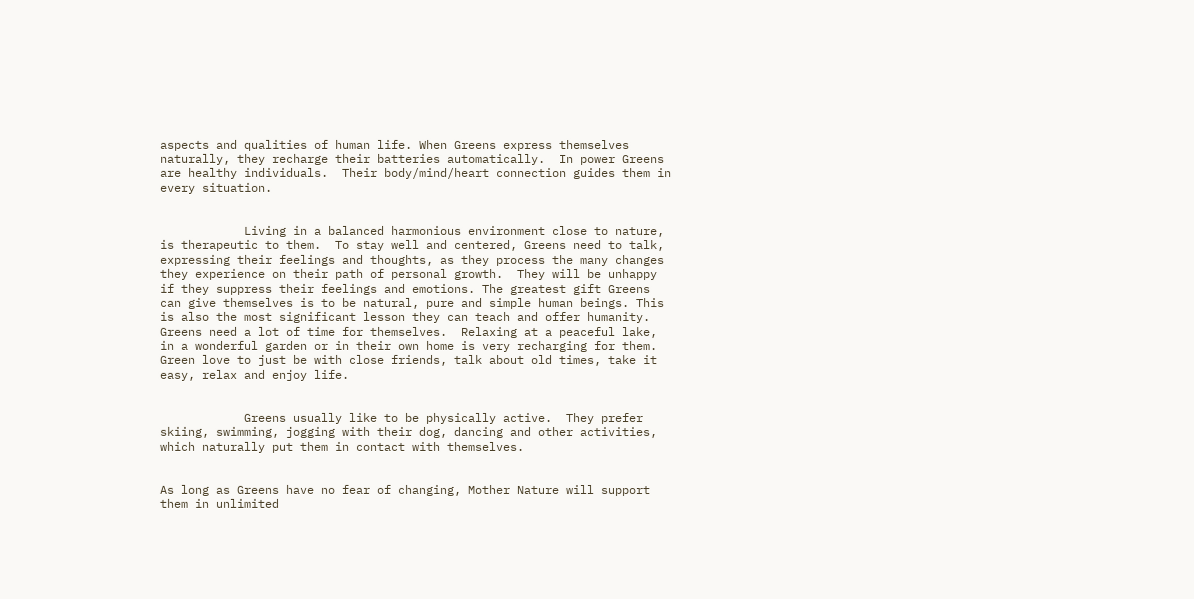aspects and qualities of human life. When Greens express themselves naturally, they recharge their batteries automatically.  In power Greens are healthy individuals.  Their body/mind/heart connection guides them in every situation.


            Living in a balanced harmonious environment close to nature, is therapeutic to them.  To stay well and centered, Greens need to talk, expressing their feelings and thoughts, as they process the many changes they experience on their path of personal growth.  They will be unhappy if they suppress their feelings and emotions. The greatest gift Greens can give themselves is to be natural, pure and simple human beings. This is also the most significant lesson they can teach and offer humanity.               Greens need a lot of time for themselves.  Relaxing at a peaceful lake, in a wonderful garden or in their own home is very recharging for them. Green love to just be with close friends, talk about old times, take it easy, relax and enjoy life.


            Greens usually like to be physically active.  They prefer skiing, swimming, jogging with their dog, dancing and other activities, which naturally put them in contact with themselves.


As long as Greens have no fear of changing, Mother Nature will support them in unlimited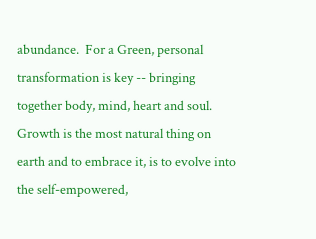abundance.  For a Green, personal transformation is key -- bringing together body, mind, heart and soul.  Growth is the most natural thing on earth and to embrace it, is to evolve into the self-empowered,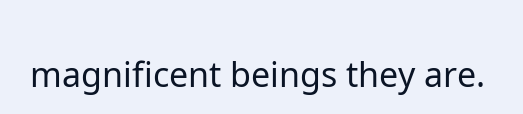magnificent beings they are.